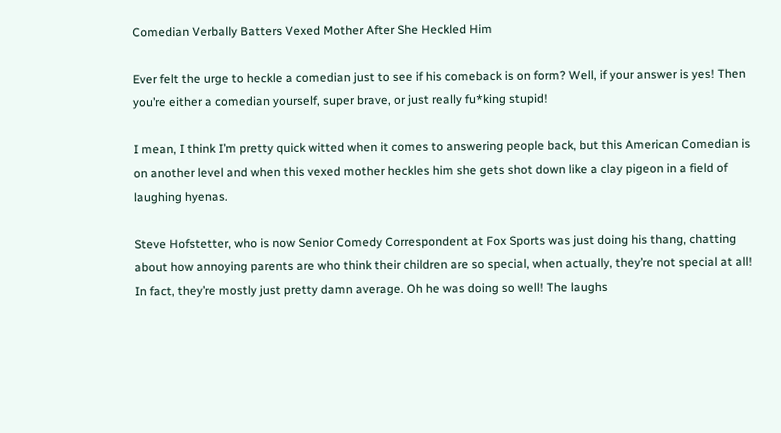Comedian Verbally Batters Vexed Mother After She Heckled Him

Ever felt the urge to heckle a comedian just to see if his comeback is on form? Well, if your answer is yes! Then you’re either a comedian yourself, super brave, or just really fu*king stupid!

I mean, I think I’m pretty quick witted when it comes to answering people back, but this American Comedian is on another level and when this vexed mother heckles him she gets shot down like a clay pigeon in a field of laughing hyenas.

Steve Hofstetter, who is now Senior Comedy Correspondent at Fox Sports was just doing his thang, chatting about how annoying parents are who think their children are so special, when actually, they’re not special at all! In fact, they’re mostly just pretty damn average. Oh he was doing so well! The laughs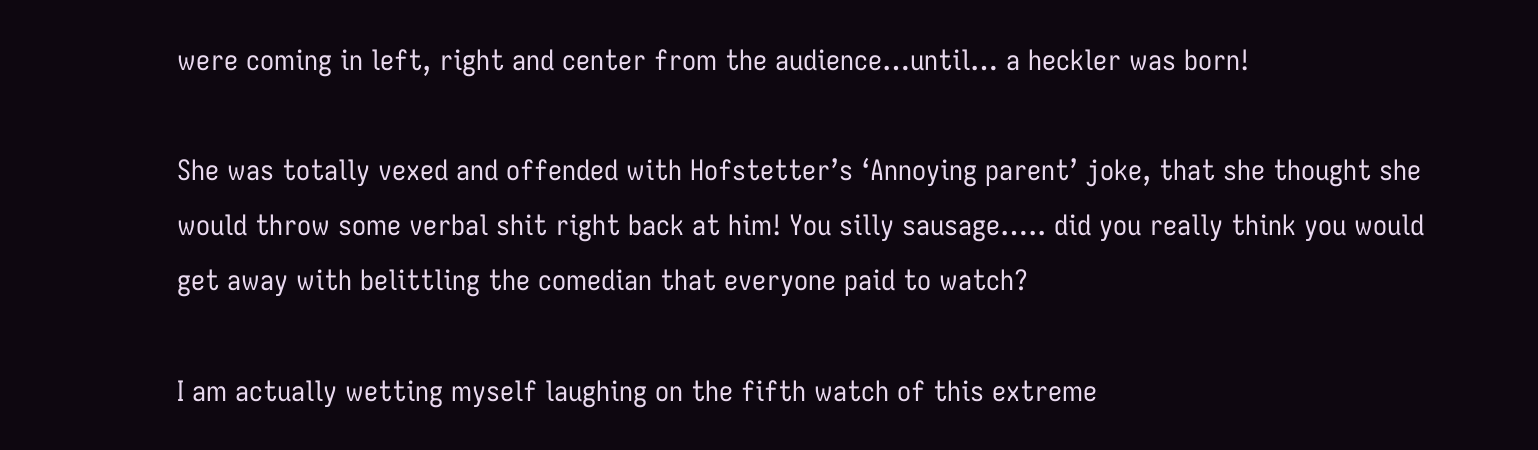were coming in left, right and center from the audience…until… a heckler was born!

She was totally vexed and offended with Hofstetter’s ‘Annoying parent’ joke, that she thought she would throw some verbal shit right back at him! You silly sausage….. did you really think you would get away with belittling the comedian that everyone paid to watch?

I am actually wetting myself laughing on the fifth watch of this extreme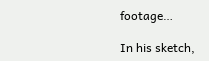footage…

In his sketch,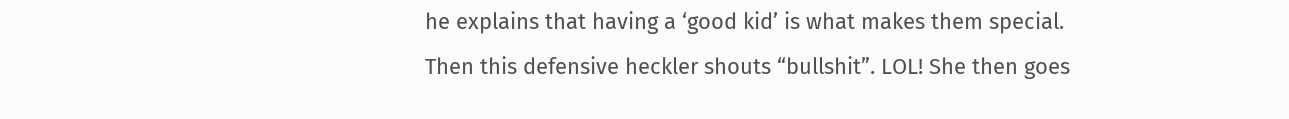he explains that having a ‘good kid’ is what makes them special. Then this defensive heckler shouts “bullshit”. LOL! She then goes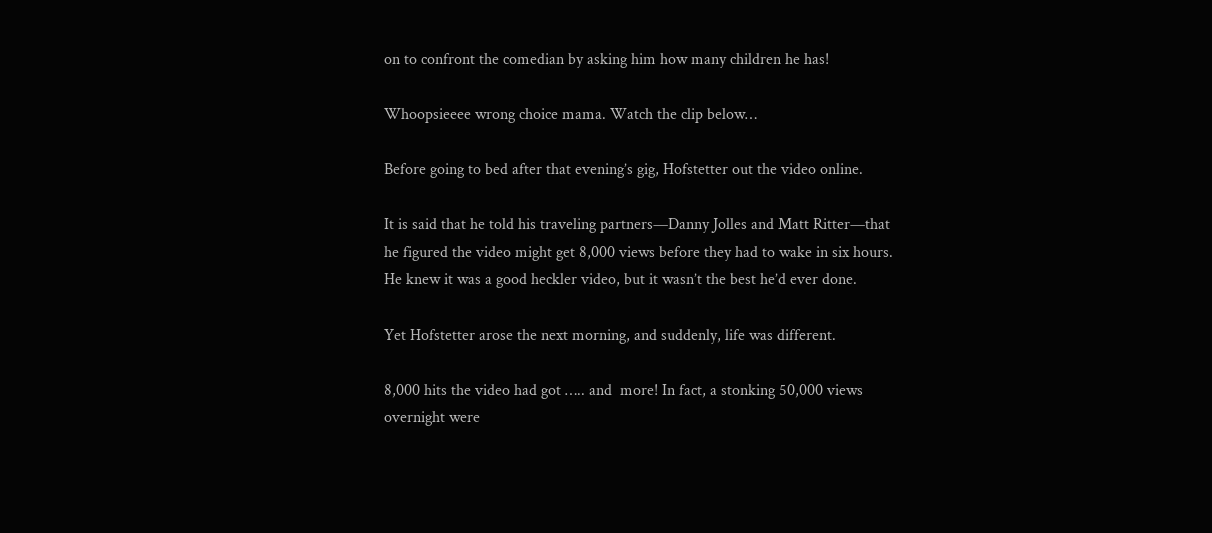on to confront the comedian by asking him how many children he has!

Whoopsieeee wrong choice mama. Watch the clip below…

Before going to bed after that evening’s gig, Hofstetter out the video online.

It is said that he told his traveling partners—Danny Jolles and Matt Ritter—that he figured the video might get 8,000 views before they had to wake in six hours. He knew it was a good heckler video, but it wasn’t the best he’d ever done.

Yet Hofstetter arose the next morning, and suddenly, life was different.

8,000 hits the video had got ….. and  more! In fact, a stonking 50,000 views overnight were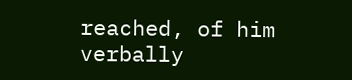reached, of him verbally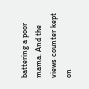battering a poor mama. And the views counter kept on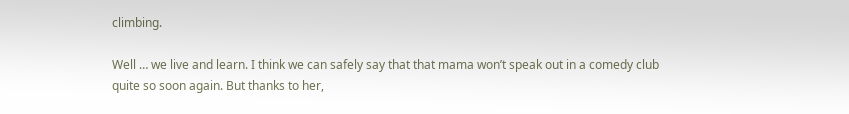climbing.

Well … we live and learn. I think we can safely say that that mama won’t speak out in a comedy club quite so soon again. But thanks to her,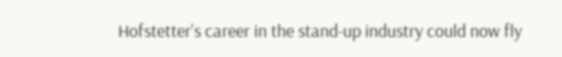Hofstetter’s career in the stand-up industry could now fly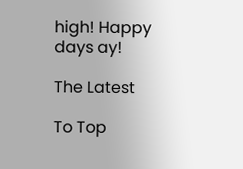high! Happy days ay!

The Latest

To Top